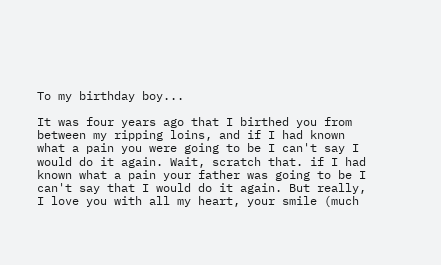To my birthday boy...

It was four years ago that I birthed you from between my ripping loins, and if I had known what a pain you were going to be I can't say I would do it again. Wait, scratch that. if I had known what a pain your father was going to be I can't say that I would do it again. But really, I love you with all my heart, your smile (much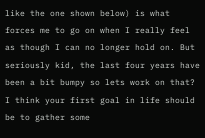like the one shown below) is what forces me to go on when I really feel as though I can no longer hold on. But seriously kid, the last four years have been a bit bumpy so lets work on that? I think your first goal in life should be to gather some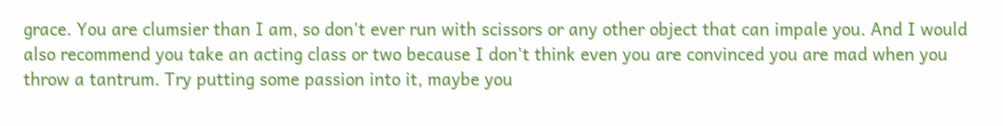grace. You are clumsier than I am, so don't ever run with scissors or any other object that can impale you. And I would also recommend you take an acting class or two because I don't think even you are convinced you are mad when you throw a tantrum. Try putting some passion into it, maybe you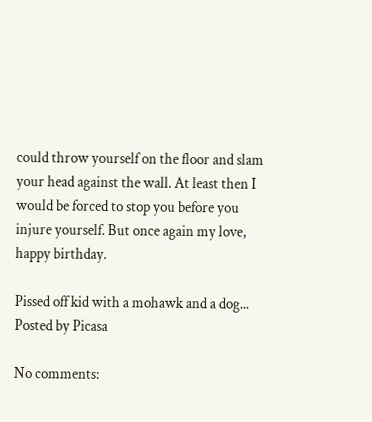could throw yourself on the floor and slam your head against the wall. At least then I would be forced to stop you before you injure yourself. But once again my love, happy birthday.

Pissed off kid with a mohawk and a dog... Posted by Picasa

No comments: